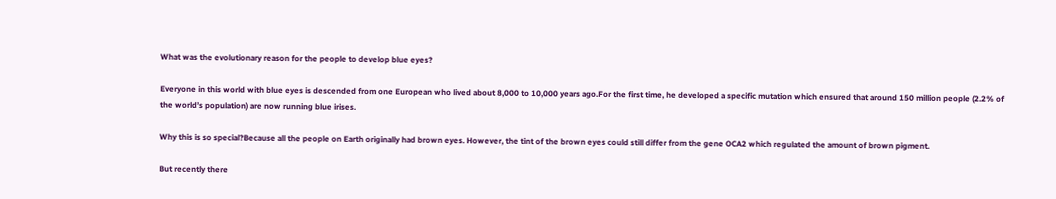What was the evolutionary reason for the people to develop blue eyes?

Everyone in this world with blue eyes is descended from one European who lived about 8,000 to 10,000 years ago.For the first time, he developed a specific mutation which ensured that around 150 million people (2.2% of the world’s population) are now running blue irises.

Why this is so special?Because all the people on Earth originally had brown eyes. However, the tint of the brown eyes could still differ from the gene OCA2 which regulated the amount of brown pigment.

But recently there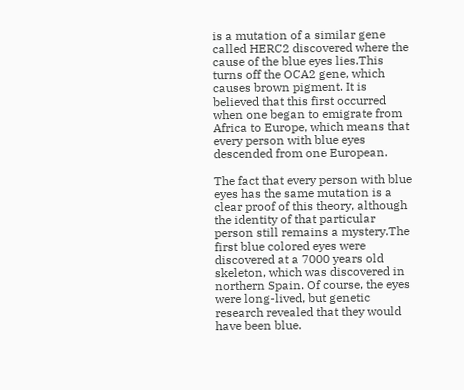is a mutation of a similar gene called HERC2 discovered where the cause of the blue eyes lies.This turns off the OCA2 gene, which causes brown pigment. It is believed that this first occurred when one began to emigrate from Africa to Europe, which means that every person with blue eyes descended from one European.

The fact that every person with blue eyes has the same mutation is a clear proof of this theory, although the identity of that particular person still remains a mystery.The first blue colored eyes were discovered at a 7000 years old skeleton, which was discovered in northern Spain. Of course, the eyes were long-lived, but genetic research revealed that they would have been blue.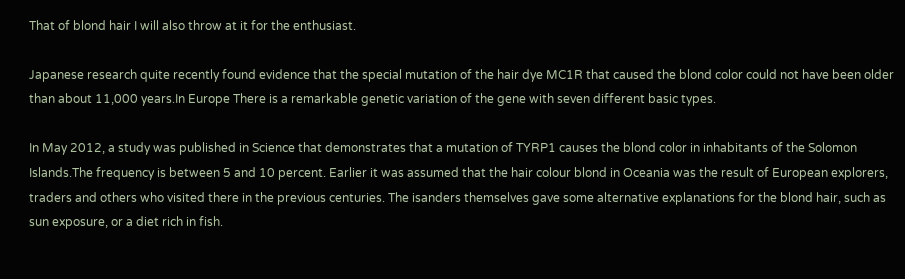That of blond hair I will also throw at it for the enthusiast.

Japanese research quite recently found evidence that the special mutation of the hair dye MC1R that caused the blond color could not have been older than about 11,000 years.In Europe There is a remarkable genetic variation of the gene with seven different basic types.

In May 2012, a study was published in Science that demonstrates that a mutation of TYRP1 causes the blond color in inhabitants of the Solomon Islands.The frequency is between 5 and 10 percent. Earlier it was assumed that the hair colour blond in Oceania was the result of European explorers, traders and others who visited there in the previous centuries. The isanders themselves gave some alternative explanations for the blond hair, such as sun exposure, or a diet rich in fish.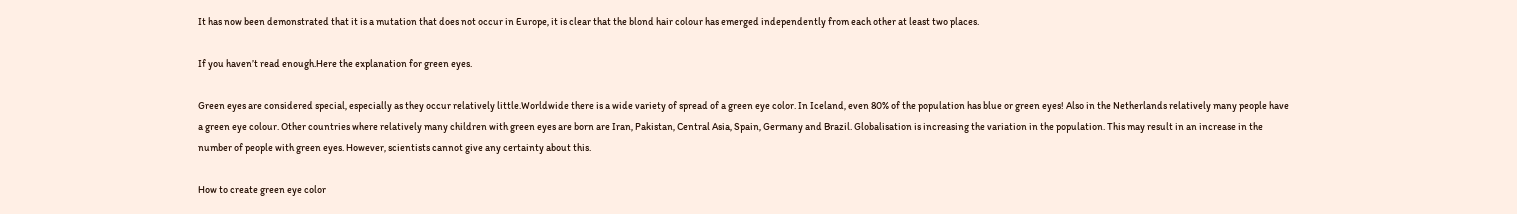It has now been demonstrated that it is a mutation that does not occur in Europe, it is clear that the blond hair colour has emerged independently from each other at least two places.

If you haven’t read enough.Here the explanation for green eyes.

Green eyes are considered special, especially as they occur relatively little.Worldwide there is a wide variety of spread of a green eye color. In Iceland, even 80% of the population has blue or green eyes! Also in the Netherlands relatively many people have a green eye colour. Other countries where relatively many children with green eyes are born are Iran, Pakistan, Central Asia, Spain, Germany and Brazil. Globalisation is increasing the variation in the population. This may result in an increase in the number of people with green eyes. However, scientists cannot give any certainty about this.

How to create green eye color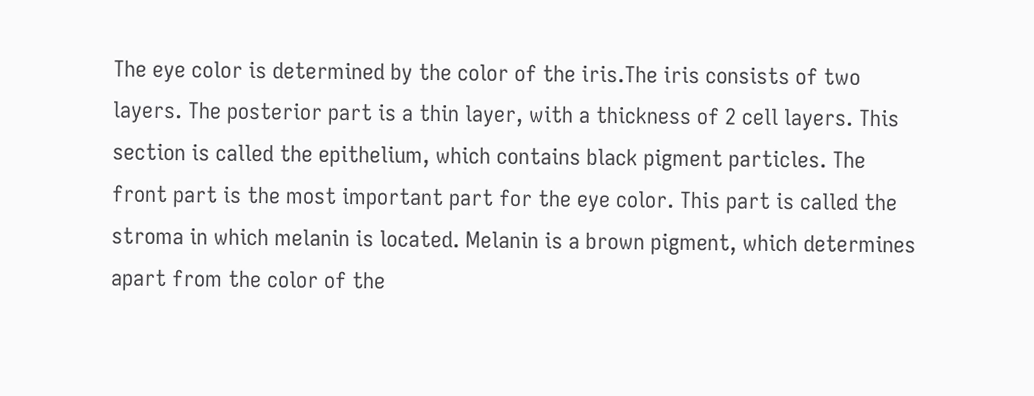The eye color is determined by the color of the iris.The iris consists of two layers. The posterior part is a thin layer, with a thickness of 2 cell layers. This section is called the epithelium, which contains black pigment particles. The front part is the most important part for the eye color. This part is called the stroma in which melanin is located. Melanin is a brown pigment, which determines apart from the color of the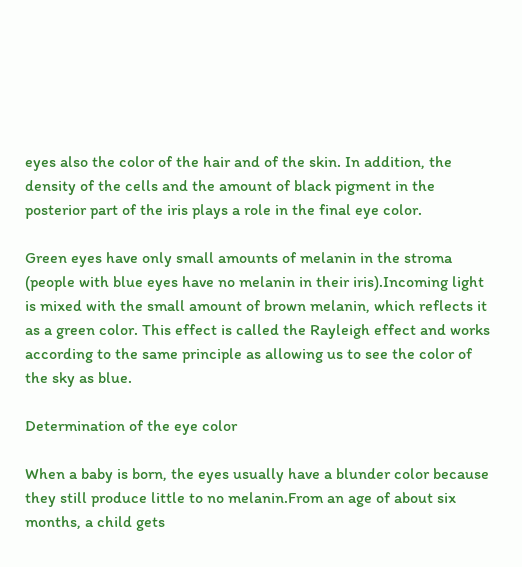eyes also the color of the hair and of the skin. In addition, the density of the cells and the amount of black pigment in the posterior part of the iris plays a role in the final eye color.

Green eyes have only small amounts of melanin in the stroma (people with blue eyes have no melanin in their iris).Incoming light is mixed with the small amount of brown melanin, which reflects it as a green color. This effect is called the Rayleigh effect and works according to the same principle as allowing us to see the color of the sky as blue.

Determination of the eye color

When a baby is born, the eyes usually have a blunder color because they still produce little to no melanin.From an age of about six months, a child gets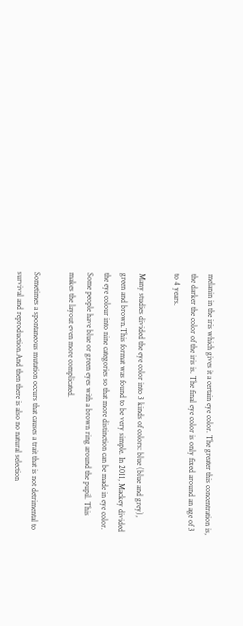melanin in the iris which gives it a certain eye color. The greater this concentration is, the darker the color of the iris is. The final eye color is only fixed around an age of 3 to 4 years.

Many studies divided the eye color into 3 kinds of colors: blue (blue and grey), green and brown.This format was found to be very simple. In 2011, Mackey divided the eye colour into nine categories so that more distinction can be made in eye color. Some people have blue or green eyes with a brown ring around the pupil. This makes the layout even more complicated.

Sometimes a spontaneous mutation occurs that causes a trait that is not detrimental to survival and reproduction.And then there is also no natural selection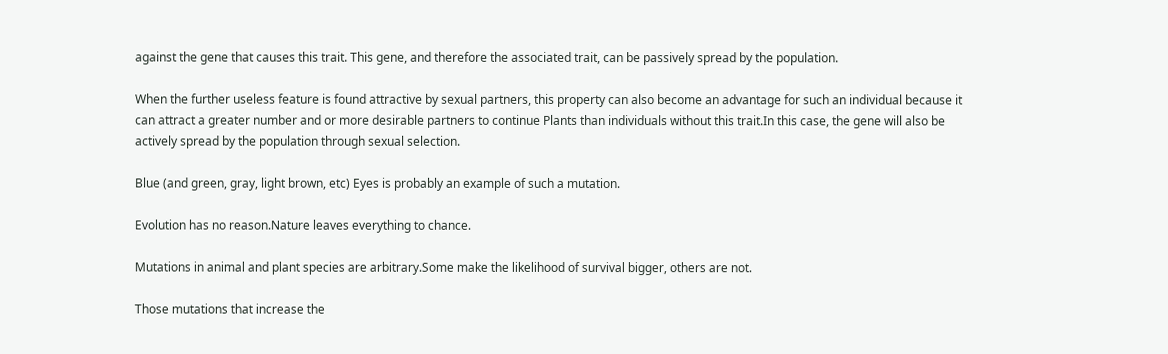against the gene that causes this trait. This gene, and therefore the associated trait, can be passively spread by the population.

When the further useless feature is found attractive by sexual partners, this property can also become an advantage for such an individual because it can attract a greater number and or more desirable partners to continue Plants than individuals without this trait.In this case, the gene will also be actively spread by the population through sexual selection.

Blue (and green, gray, light brown, etc) Eyes is probably an example of such a mutation.

Evolution has no reason.Nature leaves everything to chance.

Mutations in animal and plant species are arbitrary.Some make the likelihood of survival bigger, others are not.

Those mutations that increase the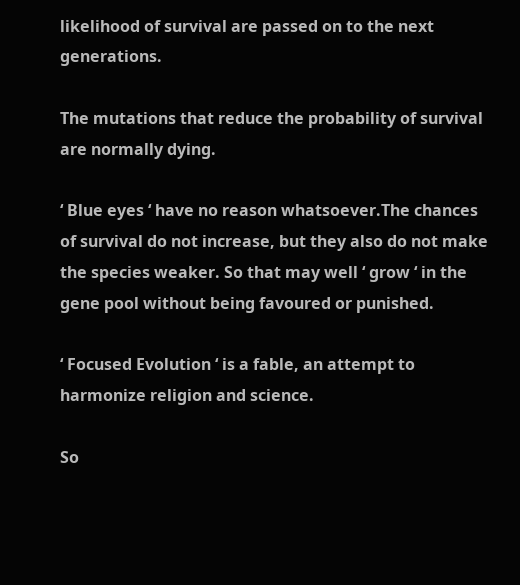likelihood of survival are passed on to the next generations.

The mutations that reduce the probability of survival are normally dying.

‘ Blue eyes ‘ have no reason whatsoever.The chances of survival do not increase, but they also do not make the species weaker. So that may well ‘ grow ‘ in the gene pool without being favoured or punished.

‘ Focused Evolution ‘ is a fable, an attempt to harmonize religion and science.

So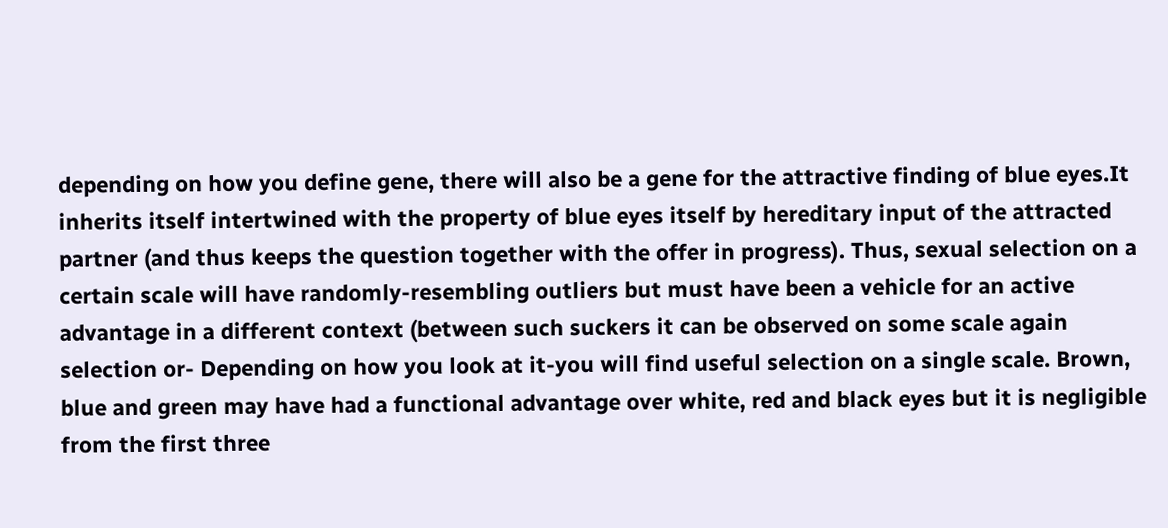depending on how you define gene, there will also be a gene for the attractive finding of blue eyes.It inherits itself intertwined with the property of blue eyes itself by hereditary input of the attracted partner (and thus keeps the question together with the offer in progress). Thus, sexual selection on a certain scale will have randomly-resembling outliers but must have been a vehicle for an active advantage in a different context (between such suckers it can be observed on some scale again selection or- Depending on how you look at it-you will find useful selection on a single scale. Brown, blue and green may have had a functional advantage over white, red and black eyes but it is negligible from the first three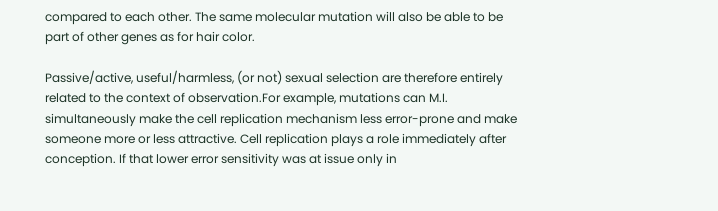compared to each other. The same molecular mutation will also be able to be part of other genes as for hair color.

Passive/active, useful/harmless, (or not) sexual selection are therefore entirely related to the context of observation.For example, mutations can M.I. simultaneously make the cell replication mechanism less error-prone and make someone more or less attractive. Cell replication plays a role immediately after conception. If that lower error sensitivity was at issue only in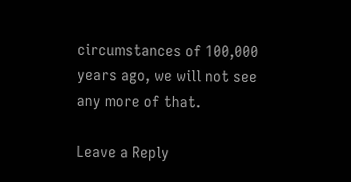circumstances of 100,000 years ago, we will not see any more of that.

Leave a Reply